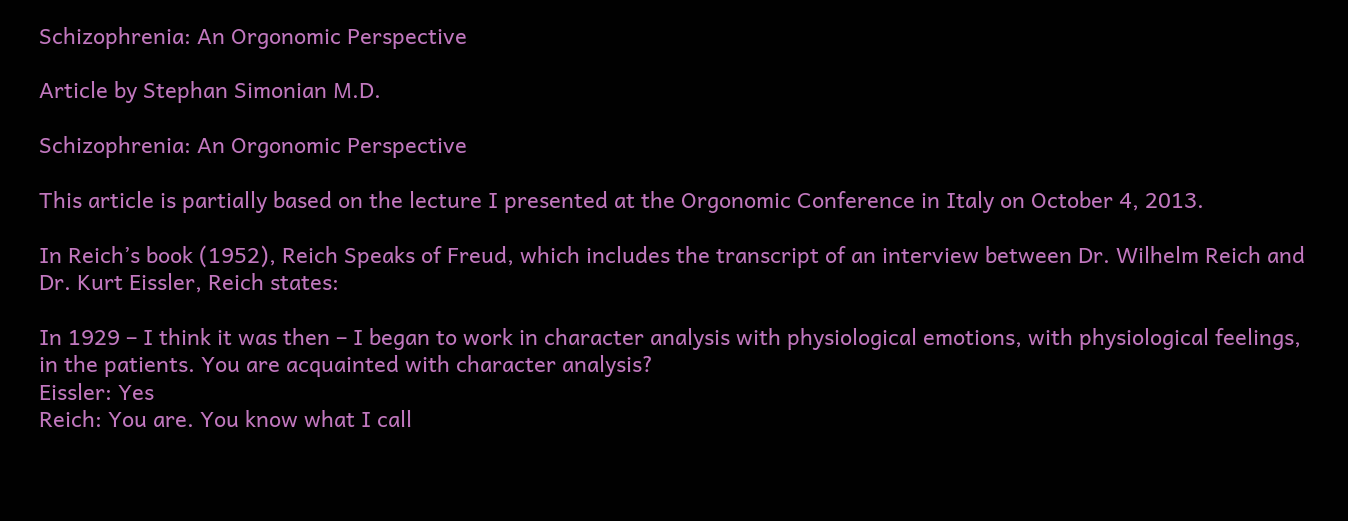Schizophrenia: An Orgonomic Perspective

Article by Stephan Simonian M.D.

Schizophrenia: An Orgonomic Perspective

This article is partially based on the lecture I presented at the Orgonomic Conference in Italy on October 4, 2013.

In Reich’s book (1952), Reich Speaks of Freud, which includes the transcript of an interview between Dr. Wilhelm Reich and Dr. Kurt Eissler, Reich states:

In 1929 – I think it was then – I began to work in character analysis with physiological emotions, with physiological feelings, in the patients. You are acquainted with character analysis?
Eissler: Yes
Reich: You are. You know what I call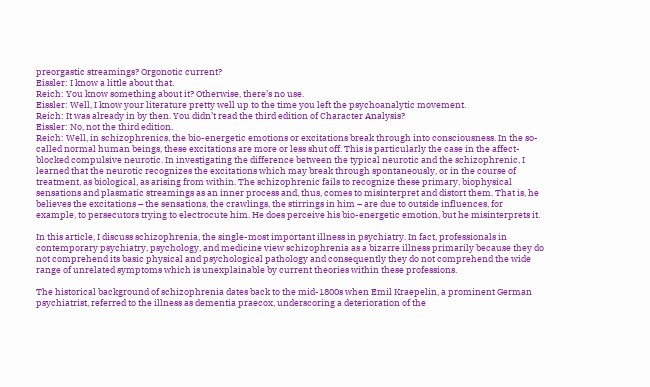preorgastic streamings? Orgonotic current?
Eissler: I know a little about that.
Reich: You know something about it? Otherwise, there’s no use.
Eissler: Well, I know your literature pretty well up to the time you left the psychoanalytic movement.
Reich: It was already in by then. You didn’t read the third edition of Character Analysis?
Eissler: No, not the third edition.
Reich: Well, in schizophrenics, the bio-energetic emotions or excitations break through into consciousness. In the so-called normal human beings, these excitations are more or less shut off. This is particularly the case in the affect-blocked compulsive neurotic. In investigating the difference between the typical neurotic and the schizophrenic, I learned that the neurotic recognizes the excitations which may break through spontaneously, or in the course of treatment, as biological, as arising from within. The schizophrenic fails to recognize these primary, biophysical sensations and plasmatic streamings as an inner process and, thus, comes to misinterpret and distort them. That is, he believes the excitations – the sensations, the crawlings, the stirrings in him – are due to outside influences, for example, to persecutors trying to electrocute him. He does perceive his bio-energetic emotion, but he misinterprets it.

In this article, I discuss schizophrenia, the single-most important illness in psychiatry. In fact, professionals in contemporary psychiatry, psychology, and medicine view schizophrenia as a bizarre illness primarily because they do not comprehend its basic physical and psychological pathology and consequently they do not comprehend the wide range of unrelated symptoms which is unexplainable by current theories within these professions.

The historical background of schizophrenia dates back to the mid-1800s when Emil Kraepelin, a prominent German psychiatrist, referred to the illness as dementia praecox, underscoring a deterioration of the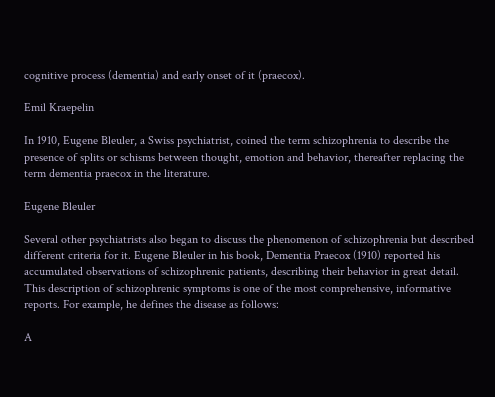cognitive process (dementia) and early onset of it (praecox).

Emil Kraepelin

In 1910, Eugene Bleuler, a Swiss psychiatrist, coined the term schizophrenia to describe the presence of splits or schisms between thought, emotion and behavior, thereafter replacing the term dementia praecox in the literature.

Eugene Bleuler

Several other psychiatrists also began to discuss the phenomenon of schizophrenia but described different criteria for it. Eugene Bleuler in his book, Dementia Praecox (1910) reported his accumulated observations of schizophrenic patients, describing their behavior in great detail. This description of schizophrenic symptoms is one of the most comprehensive, informative reports. For example, he defines the disease as follows:

A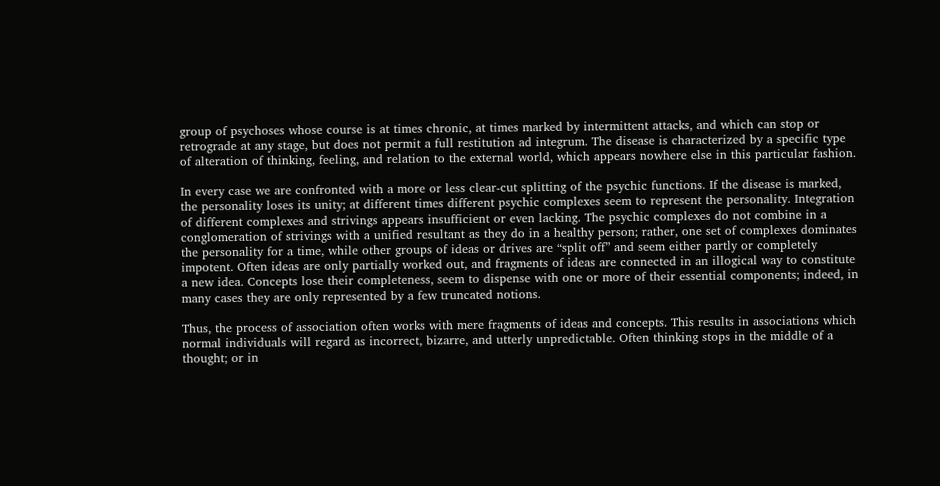group of psychoses whose course is at times chronic, at times marked by intermittent attacks, and which can stop or retrograde at any stage, but does not permit a full restitution ad integrum. The disease is characterized by a specific type of alteration of thinking, feeling, and relation to the external world, which appears nowhere else in this particular fashion.

In every case we are confronted with a more or less clear-cut splitting of the psychic functions. If the disease is marked, the personality loses its unity; at different times different psychic complexes seem to represent the personality. Integration of different complexes and strivings appears insufficient or even lacking. The psychic complexes do not combine in a conglomeration of strivings with a unified resultant as they do in a healthy person; rather, one set of complexes dominates the personality for a time, while other groups of ideas or drives are “split off” and seem either partly or completely impotent. Often ideas are only partially worked out, and fragments of ideas are connected in an illogical way to constitute a new idea. Concepts lose their completeness, seem to dispense with one or more of their essential components; indeed, in many cases they are only represented by a few truncated notions.

Thus, the process of association often works with mere fragments of ideas and concepts. This results in associations which normal individuals will regard as incorrect, bizarre, and utterly unpredictable. Often thinking stops in the middle of a thought; or in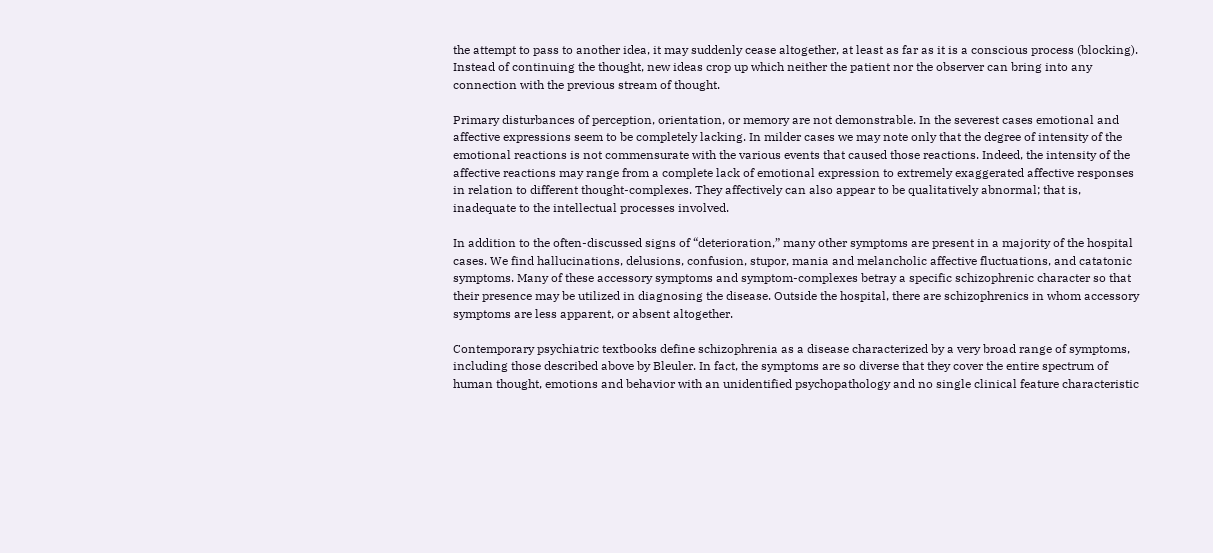the attempt to pass to another idea, it may suddenly cease altogether, at least as far as it is a conscious process (blocking). Instead of continuing the thought, new ideas crop up which neither the patient nor the observer can bring into any connection with the previous stream of thought.

Primary disturbances of perception, orientation, or memory are not demonstrable. In the severest cases emotional and affective expressions seem to be completely lacking. In milder cases we may note only that the degree of intensity of the emotional reactions is not commensurate with the various events that caused those reactions. Indeed, the intensity of the affective reactions may range from a complete lack of emotional expression to extremely exaggerated affective responses in relation to different thought-complexes. They affectively can also appear to be qualitatively abnormal; that is, inadequate to the intellectual processes involved.

In addition to the often-discussed signs of “deterioration,” many other symptoms are present in a majority of the hospital cases. We find hallucinations, delusions, confusion, stupor, mania and melancholic affective fluctuations, and catatonic symptoms. Many of these accessory symptoms and symptom-complexes betray a specific schizophrenic character so that their presence may be utilized in diagnosing the disease. Outside the hospital, there are schizophrenics in whom accessory symptoms are less apparent, or absent altogether.

Contemporary psychiatric textbooks define schizophrenia as a disease characterized by a very broad range of symptoms, including those described above by Bleuler. In fact, the symptoms are so diverse that they cover the entire spectrum of human thought, emotions and behavior with an unidentified psychopathology and no single clinical feature characteristic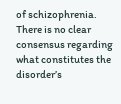of schizophrenia. There is no clear consensus regarding what constitutes the disorder’s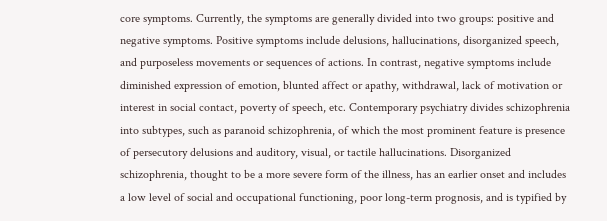core symptoms. Currently, the symptoms are generally divided into two groups: positive and negative symptoms. Positive symptoms include delusions, hallucinations, disorganized speech, and purposeless movements or sequences of actions. In contrast, negative symptoms include diminished expression of emotion, blunted affect or apathy, withdrawal, lack of motivation or interest in social contact, poverty of speech, etc. Contemporary psychiatry divides schizophrenia into subtypes, such as paranoid schizophrenia, of which the most prominent feature is presence of persecutory delusions and auditory, visual, or tactile hallucinations. Disorganized schizophrenia, thought to be a more severe form of the illness, has an earlier onset and includes a low level of social and occupational functioning, poor long-term prognosis, and is typified by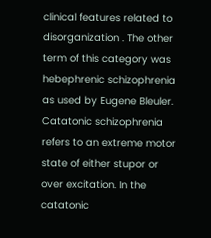clinical features related to disorganization . The other term of this category was hebephrenic schizophrenia as used by Eugene Bleuler. Catatonic schizophrenia refers to an extreme motor state of either stupor or over excitation. In the catatonic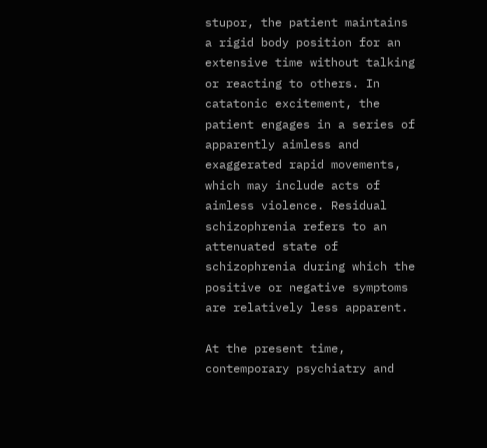stupor, the patient maintains a rigid body position for an extensive time without talking or reacting to others. In catatonic excitement, the patient engages in a series of apparently aimless and exaggerated rapid movements, which may include acts of aimless violence. Residual schizophrenia refers to an attenuated state of schizophrenia during which the positive or negative symptoms are relatively less apparent.

At the present time, contemporary psychiatry and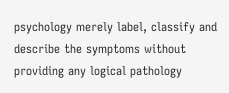psychology merely label, classify and describe the symptoms without providing any logical pathology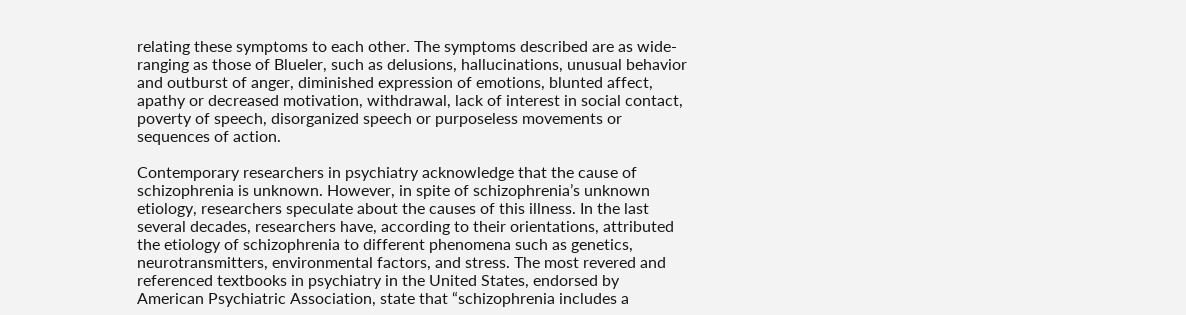relating these symptoms to each other. The symptoms described are as wide-ranging as those of Blueler, such as delusions, hallucinations, unusual behavior and outburst of anger, diminished expression of emotions, blunted affect, apathy or decreased motivation, withdrawal, lack of interest in social contact, poverty of speech, disorganized speech or purposeless movements or sequences of action.

Contemporary researchers in psychiatry acknowledge that the cause of schizophrenia is unknown. However, in spite of schizophrenia’s unknown etiology, researchers speculate about the causes of this illness. In the last several decades, researchers have, according to their orientations, attributed the etiology of schizophrenia to different phenomena such as genetics, neurotransmitters, environmental factors, and stress. The most revered and referenced textbooks in psychiatry in the United States, endorsed by American Psychiatric Association, state that “schizophrenia includes a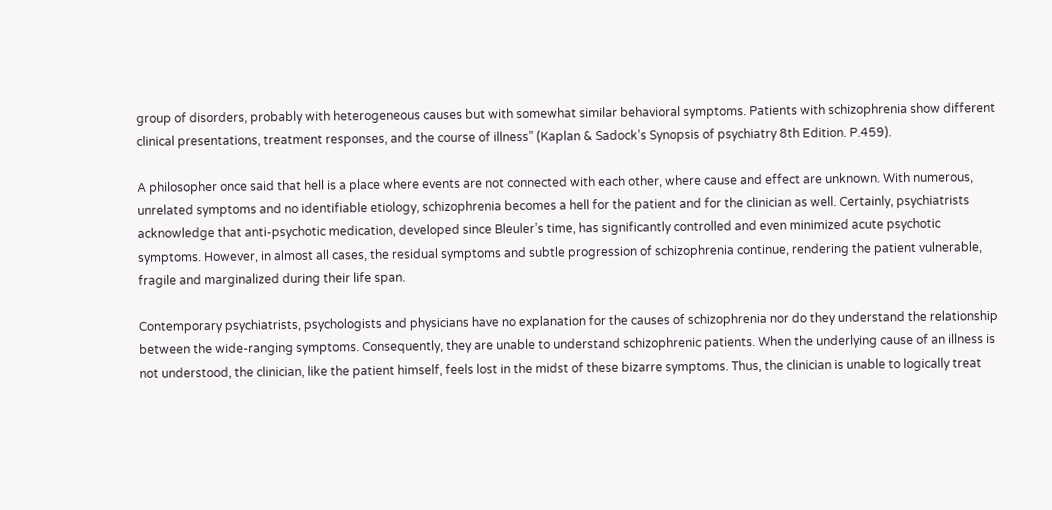group of disorders, probably with heterogeneous causes but with somewhat similar behavioral symptoms. Patients with schizophrenia show different clinical presentations, treatment responses, and the course of illness” (Kaplan & Sadock’s Synopsis of psychiatry 8th Edition. P.459).

A philosopher once said that hell is a place where events are not connected with each other, where cause and effect are unknown. With numerous, unrelated symptoms and no identifiable etiology, schizophrenia becomes a hell for the patient and for the clinician as well. Certainly, psychiatrists acknowledge that anti-psychotic medication, developed since Bleuler’s time, has significantly controlled and even minimized acute psychotic symptoms. However, in almost all cases, the residual symptoms and subtle progression of schizophrenia continue, rendering the patient vulnerable, fragile and marginalized during their life span.

Contemporary psychiatrists, psychologists and physicians have no explanation for the causes of schizophrenia nor do they understand the relationship between the wide-ranging symptoms. Consequently, they are unable to understand schizophrenic patients. When the underlying cause of an illness is not understood, the clinician, like the patient himself, feels lost in the midst of these bizarre symptoms. Thus, the clinician is unable to logically treat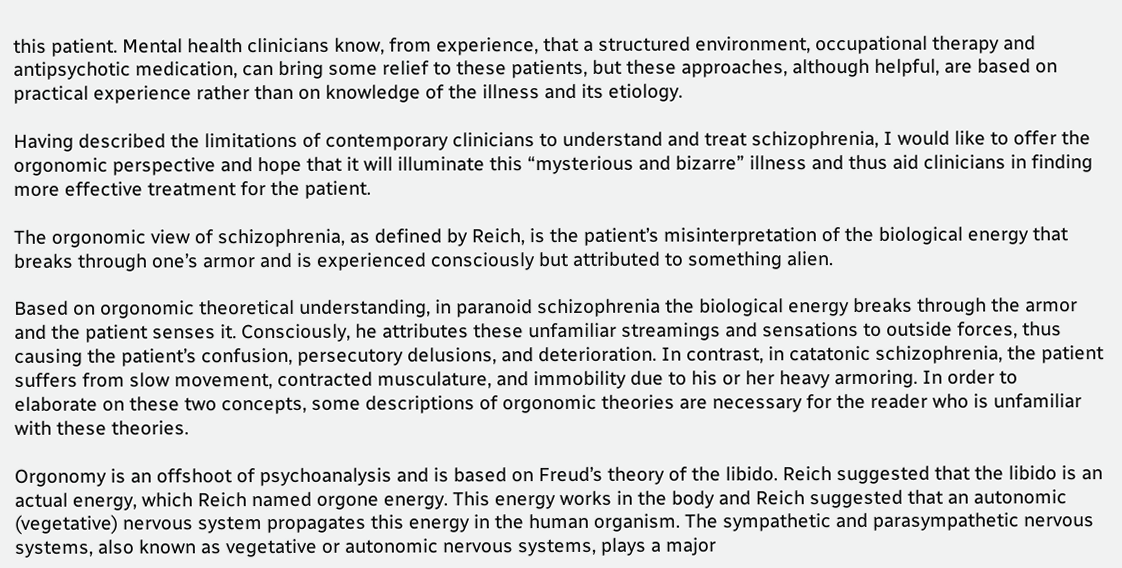this patient. Mental health clinicians know, from experience, that a structured environment, occupational therapy and antipsychotic medication, can bring some relief to these patients, but these approaches, although helpful, are based on practical experience rather than on knowledge of the illness and its etiology.

Having described the limitations of contemporary clinicians to understand and treat schizophrenia, I would like to offer the orgonomic perspective and hope that it will illuminate this “mysterious and bizarre” illness and thus aid clinicians in finding more effective treatment for the patient.

The orgonomic view of schizophrenia, as defined by Reich, is the patient’s misinterpretation of the biological energy that breaks through one’s armor and is experienced consciously but attributed to something alien.

Based on orgonomic theoretical understanding, in paranoid schizophrenia the biological energy breaks through the armor and the patient senses it. Consciously, he attributes these unfamiliar streamings and sensations to outside forces, thus causing the patient’s confusion, persecutory delusions, and deterioration. In contrast, in catatonic schizophrenia, the patient suffers from slow movement, contracted musculature, and immobility due to his or her heavy armoring. In order to elaborate on these two concepts, some descriptions of orgonomic theories are necessary for the reader who is unfamiliar with these theories.

Orgonomy is an offshoot of psychoanalysis and is based on Freud’s theory of the libido. Reich suggested that the libido is an actual energy, which Reich named orgone energy. This energy works in the body and Reich suggested that an autonomic (vegetative) nervous system propagates this energy in the human organism. The sympathetic and parasympathetic nervous systems, also known as vegetative or autonomic nervous systems, plays a major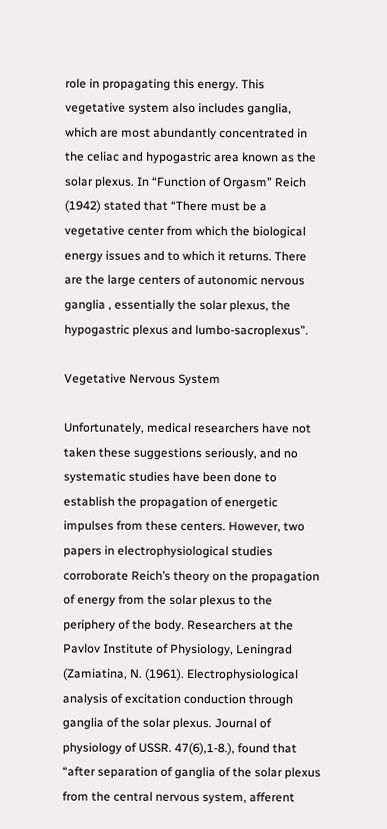role in propagating this energy. This vegetative system also includes ganglia, which are most abundantly concentrated in the celiac and hypogastric area known as the solar plexus. In “Function of Orgasm” Reich (1942) stated that “There must be a vegetative center from which the biological energy issues and to which it returns. There are the large centers of autonomic nervous ganglia , essentially the solar plexus, the hypogastric plexus and lumbo-sacroplexus”.

Vegetative Nervous System

Unfortunately, medical researchers have not taken these suggestions seriously, and no systematic studies have been done to establish the propagation of energetic impulses from these centers. However, two papers in electrophysiological studies corroborate Reich’s theory on the propagation of energy from the solar plexus to the periphery of the body. Researchers at the Pavlov Institute of Physiology, Leningrad (Zamiatina, N. (1961). Electrophysiological analysis of excitation conduction through ganglia of the solar plexus. Journal of physiology of USSR. 47(6),1-8.), found that “after separation of ganglia of the solar plexus from the central nervous system, afferent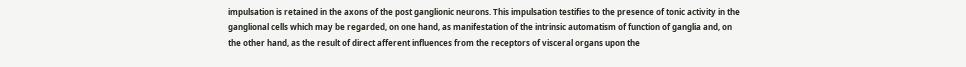impulsation is retained in the axons of the post ganglionic neurons. This impulsation testifies to the presence of tonic activity in the ganglional cells which may be regarded, on one hand, as manifestation of the intrinsic automatism of function of ganglia and, on the other hand, as the result of direct afferent influences from the receptors of visceral organs upon the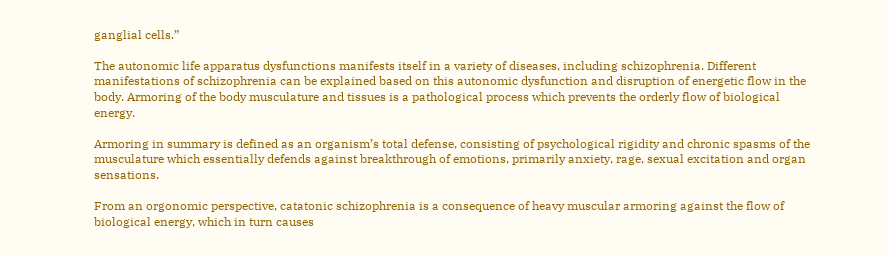ganglial cells.”

The autonomic life apparatus dysfunctions manifests itself in a variety of diseases, including schizophrenia. Different manifestations of schizophrenia can be explained based on this autonomic dysfunction and disruption of energetic flow in the body. Armoring of the body musculature and tissues is a pathological process which prevents the orderly flow of biological energy.

Armoring in summary is defined as an organism’s total defense, consisting of psychological rigidity and chronic spasms of the musculature which essentially defends against breakthrough of emotions, primarily anxiety, rage, sexual excitation and organ sensations.

From an orgonomic perspective, catatonic schizophrenia is a consequence of heavy muscular armoring against the flow of biological energy, which in turn causes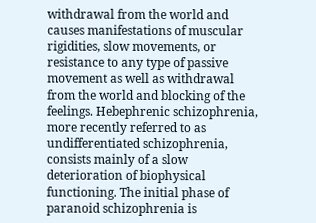withdrawal from the world and causes manifestations of muscular rigidities, slow movements, or resistance to any type of passive movement as well as withdrawal from the world and blocking of the feelings. Hebephrenic schizophrenia, more recently referred to as undifferentiated schizophrenia, consists mainly of a slow deterioration of biophysical functioning. The initial phase of paranoid schizophrenia is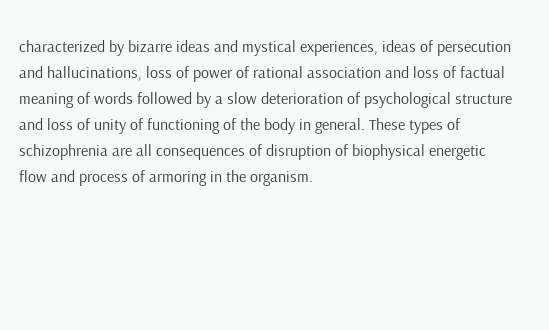characterized by bizarre ideas and mystical experiences, ideas of persecution and hallucinations, loss of power of rational association and loss of factual meaning of words followed by a slow deterioration of psychological structure and loss of unity of functioning of the body in general. These types of schizophrenia are all consequences of disruption of biophysical energetic flow and process of armoring in the organism.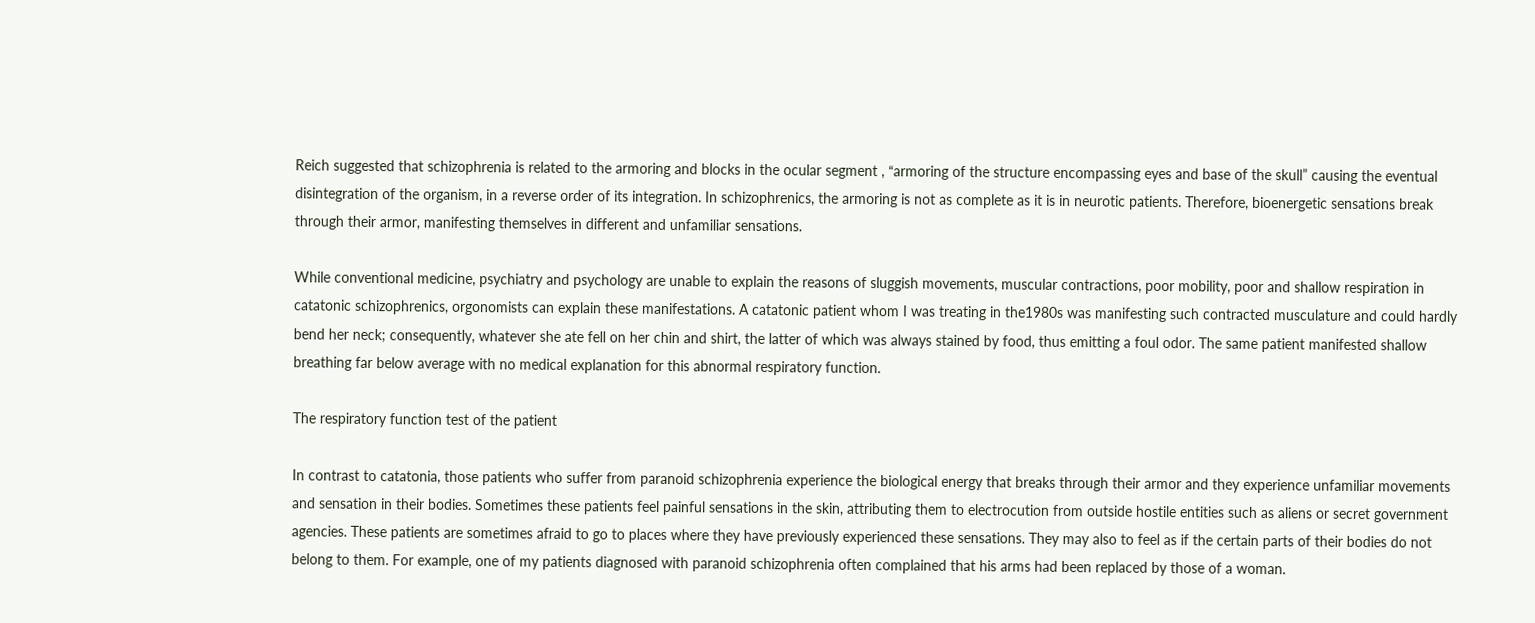Reich suggested that schizophrenia is related to the armoring and blocks in the ocular segment , “armoring of the structure encompassing eyes and base of the skull” causing the eventual disintegration of the organism, in a reverse order of its integration. In schizophrenics, the armoring is not as complete as it is in neurotic patients. Therefore, bioenergetic sensations break through their armor, manifesting themselves in different and unfamiliar sensations.

While conventional medicine, psychiatry and psychology are unable to explain the reasons of sluggish movements, muscular contractions, poor mobility, poor and shallow respiration in catatonic schizophrenics, orgonomists can explain these manifestations. A catatonic patient whom I was treating in the1980s was manifesting such contracted musculature and could hardly bend her neck; consequently, whatever she ate fell on her chin and shirt, the latter of which was always stained by food, thus emitting a foul odor. The same patient manifested shallow breathing far below average with no medical explanation for this abnormal respiratory function.

The respiratory function test of the patient

In contrast to catatonia, those patients who suffer from paranoid schizophrenia experience the biological energy that breaks through their armor and they experience unfamiliar movements and sensation in their bodies. Sometimes these patients feel painful sensations in the skin, attributing them to electrocution from outside hostile entities such as aliens or secret government agencies. These patients are sometimes afraid to go to places where they have previously experienced these sensations. They may also to feel as if the certain parts of their bodies do not belong to them. For example, one of my patients diagnosed with paranoid schizophrenia often complained that his arms had been replaced by those of a woman.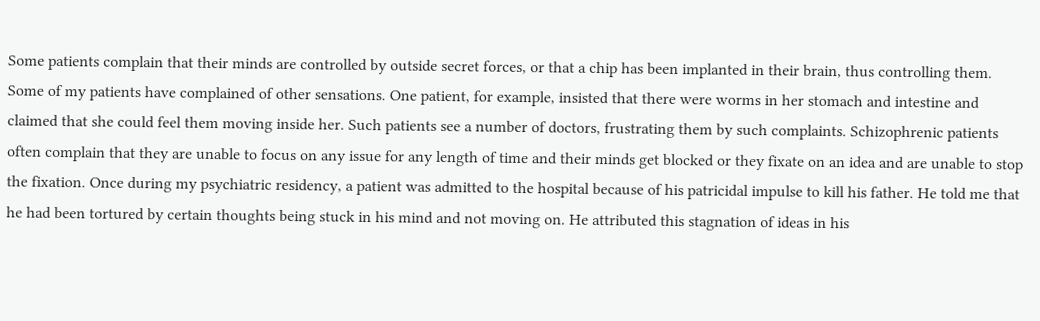Some patients complain that their minds are controlled by outside secret forces, or that a chip has been implanted in their brain, thus controlling them. Some of my patients have complained of other sensations. One patient, for example, insisted that there were worms in her stomach and intestine and claimed that she could feel them moving inside her. Such patients see a number of doctors, frustrating them by such complaints. Schizophrenic patients often complain that they are unable to focus on any issue for any length of time and their minds get blocked or they fixate on an idea and are unable to stop the fixation. Once during my psychiatric residency, a patient was admitted to the hospital because of his patricidal impulse to kill his father. He told me that he had been tortured by certain thoughts being stuck in his mind and not moving on. He attributed this stagnation of ideas in his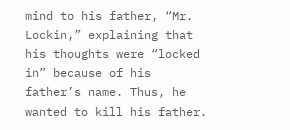mind to his father, “Mr. Lockin,” explaining that his thoughts were “locked in” because of his father’s name. Thus, he wanted to kill his father.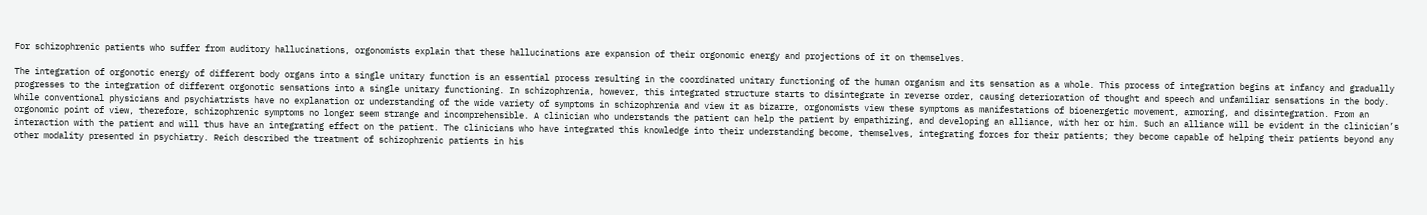For schizophrenic patients who suffer from auditory hallucinations, orgonomists explain that these hallucinations are expansion of their orgonomic energy and projections of it on themselves.

The integration of orgonotic energy of different body organs into a single unitary function is an essential process resulting in the coordinated unitary functioning of the human organism and its sensation as a whole. This process of integration begins at infancy and gradually progresses to the integration of different orgonotic sensations into a single unitary functioning. In schizophrenia, however, this integrated structure starts to disintegrate in reverse order, causing deterioration of thought and speech and unfamiliar sensations in the body. While conventional physicians and psychiatrists have no explanation or understanding of the wide variety of symptoms in schizophrenia and view it as bizarre, orgonomists view these symptoms as manifestations of bioenergetic movement, armoring, and disintegration. From an orgonomic point of view, therefore, schizophrenic symptoms no longer seem strange and incomprehensible. A clinician who understands the patient can help the patient by empathizing, and developing an alliance, with her or him. Such an alliance will be evident in the clinician’s interaction with the patient and will thus have an integrating effect on the patient. The clinicians who have integrated this knowledge into their understanding become, themselves, integrating forces for their patients; they become capable of helping their patients beyond any other modality presented in psychiatry. Reich described the treatment of schizophrenic patients in his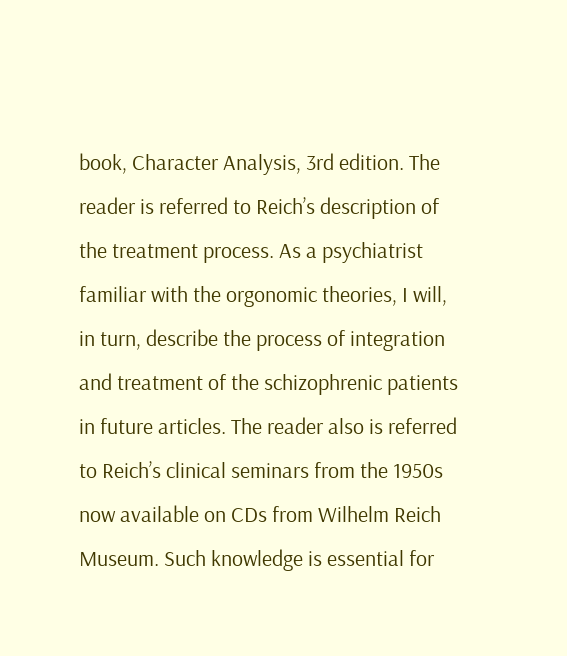book, Character Analysis, 3rd edition. The reader is referred to Reich’s description of the treatment process. As a psychiatrist familiar with the orgonomic theories, I will, in turn, describe the process of integration and treatment of the schizophrenic patients in future articles. The reader also is referred to Reich’s clinical seminars from the 1950s now available on CDs from Wilhelm Reich Museum. Such knowledge is essential for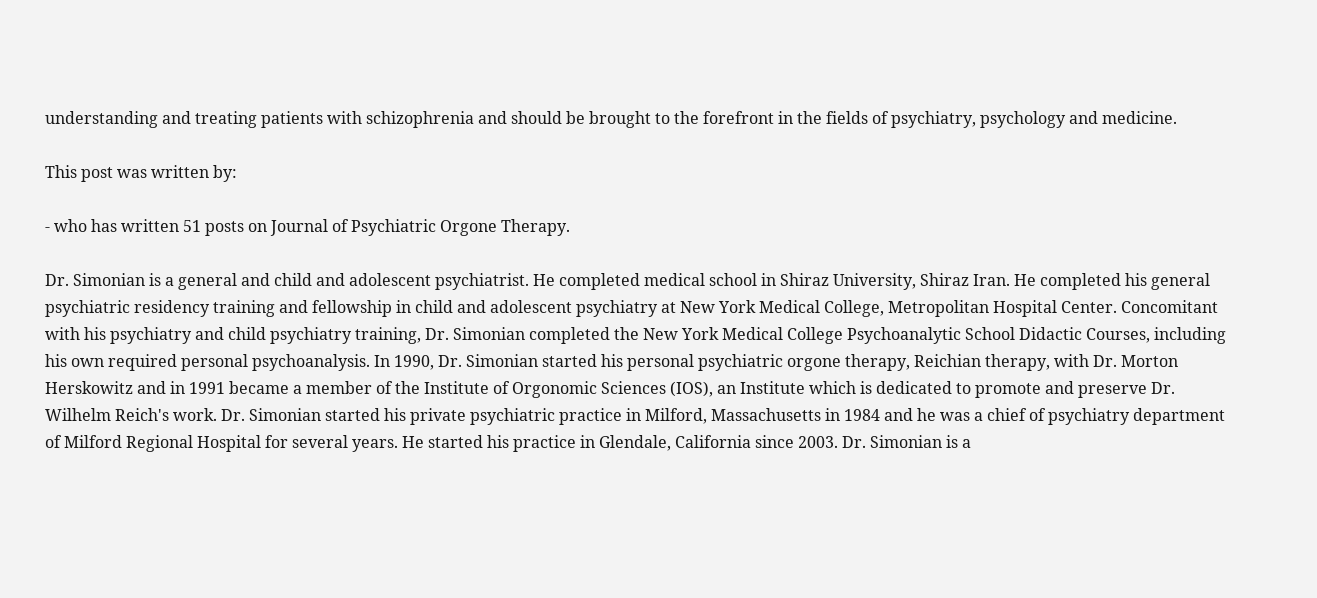understanding and treating patients with schizophrenia and should be brought to the forefront in the fields of psychiatry, psychology and medicine.

This post was written by:

- who has written 51 posts on Journal of Psychiatric Orgone Therapy.

Dr. Simonian is a general and child and adolescent psychiatrist. He completed medical school in Shiraz University, Shiraz Iran. He completed his general psychiatric residency training and fellowship in child and adolescent psychiatry at New York Medical College, Metropolitan Hospital Center. Concomitant with his psychiatry and child psychiatry training, Dr. Simonian completed the New York Medical College Psychoanalytic School Didactic Courses, including his own required personal psychoanalysis. In 1990, Dr. Simonian started his personal psychiatric orgone therapy, Reichian therapy, with Dr. Morton Herskowitz and in 1991 became a member of the Institute of Orgonomic Sciences (IOS), an Institute which is dedicated to promote and preserve Dr. Wilhelm Reich's work. Dr. Simonian started his private psychiatric practice in Milford, Massachusetts in 1984 and he was a chief of psychiatry department of Milford Regional Hospital for several years. He started his practice in Glendale, California since 2003. Dr. Simonian is a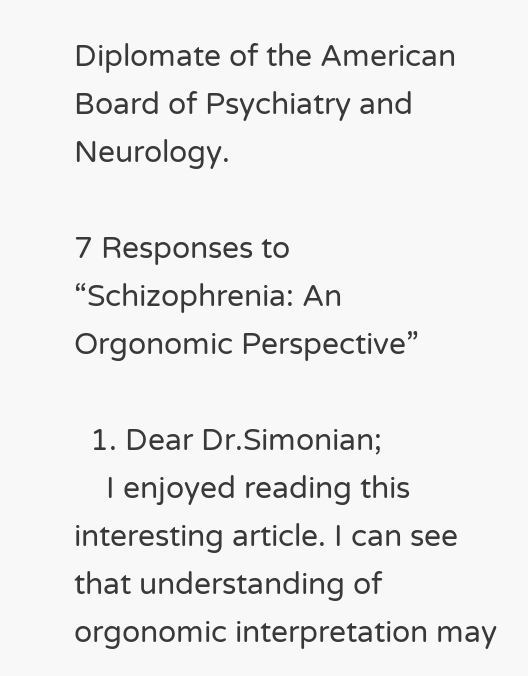Diplomate of the American Board of Psychiatry and Neurology.

7 Responses to “Schizophrenia: An Orgonomic Perspective”

  1. Dear Dr.Simonian;
    I enjoyed reading this interesting article. I can see that understanding of orgonomic interpretation may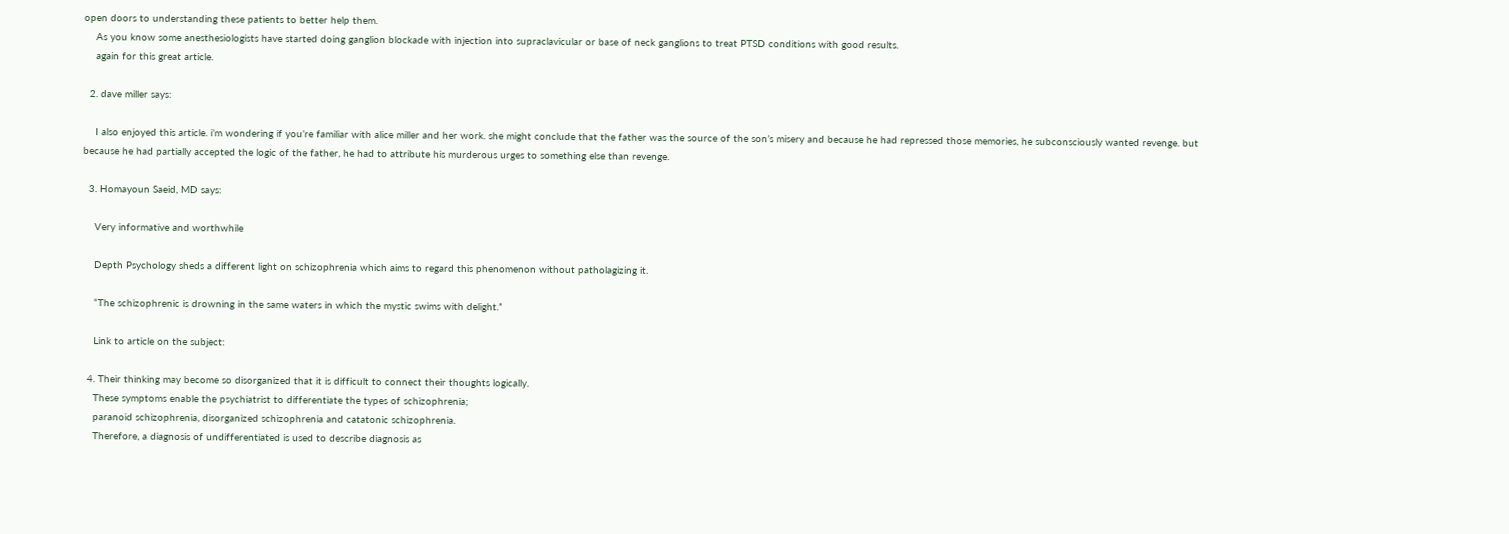open doors to understanding these patients to better help them.
    As you know some anesthesiologists have started doing ganglion blockade with injection into supraclavicular or base of neck ganglions to treat PTSD conditions with good results.
    again for this great article.

  2. dave miller says:

    I also enjoyed this article. i’m wondering if you’re familiar with alice miller and her work. she might conclude that the father was the source of the son’s misery and because he had repressed those memories, he subconsciously wanted revenge. but because he had partially accepted the logic of the father, he had to attribute his murderous urges to something else than revenge.

  3. Homayoun Saeid, MD says:

    Very informative and worthwhile

    Depth Psychology sheds a different light on schizophrenia which aims to regard this phenomenon without patholagizing it.

    “The schizophrenic is drowning in the same waters in which the mystic swims with delight.”

    Link to article on the subject:

  4. Their thinking may become so disorganized that it is difficult to connect their thoughts logically.
    These symptoms enable the psychiatrist to differentiate the types of schizophrenia;
    paranoid schizophrenia, disorganized schizophrenia and catatonic schizophrenia.
    Therefore, a diagnosis of undifferentiated is used to describe diagnosis as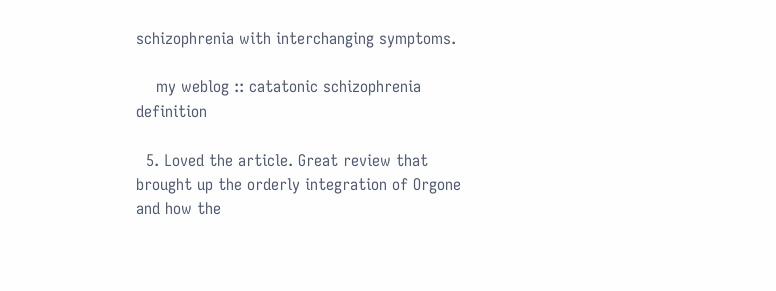schizophrenia with interchanging symptoms.

    my weblog :: catatonic schizophrenia definition

  5. Loved the article. Great review that brought up the orderly integration of Orgone and how the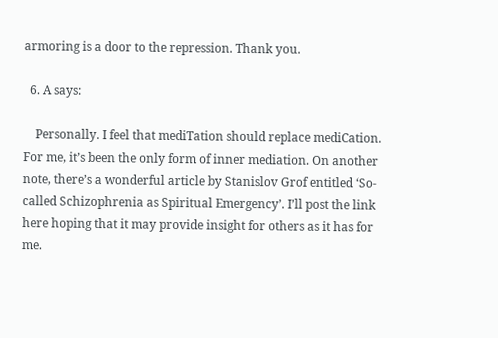armoring is a door to the repression. Thank you.

  6. A says:

    Personally. I feel that mediTation should replace mediCation. For me, it’s been the only form of inner mediation. On another note, there’s a wonderful article by Stanislov Grof entitled ‘So-called Schizophrenia as Spiritual Emergency’. I’ll post the link here hoping that it may provide insight for others as it has for me.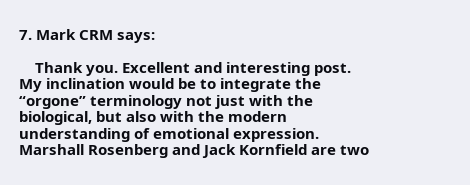7. Mark CRM says:

    Thank you. Excellent and interesting post. My inclination would be to integrate the “orgone” terminology not just with the biological, but also with the modern understanding of emotional expression. Marshall Rosenberg and Jack Kornfield are two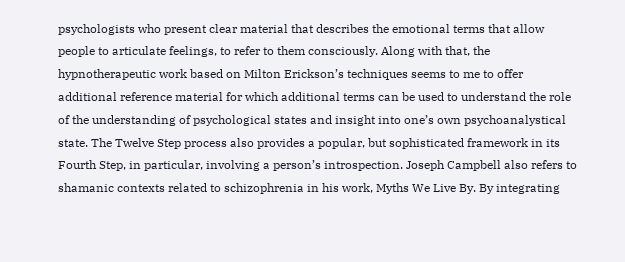psychologists who present clear material that describes the emotional terms that allow people to articulate feelings, to refer to them consciously. Along with that, the hypnotherapeutic work based on Milton Erickson’s techniques seems to me to offer additional reference material for which additional terms can be used to understand the role of the understanding of psychological states and insight into one’s own psychoanalystical state. The Twelve Step process also provides a popular, but sophisticated framework in its Fourth Step, in particular, involving a person’s introspection. Joseph Campbell also refers to shamanic contexts related to schizophrenia in his work, Myths We Live By. By integrating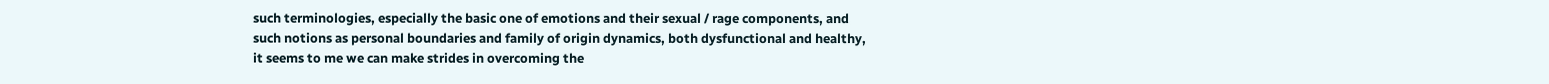such terminologies, especially the basic one of emotions and their sexual / rage components, and such notions as personal boundaries and family of origin dynamics, both dysfunctional and healthy, it seems to me we can make strides in overcoming the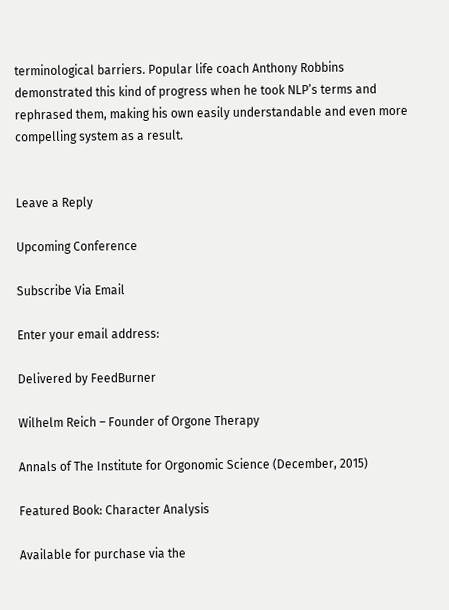terminological barriers. Popular life coach Anthony Robbins demonstrated this kind of progress when he took NLP’s terms and rephrased them, making his own easily understandable and even more compelling system as a result.


Leave a Reply

Upcoming Conference

Subscribe Via Email

Enter your email address:

Delivered by FeedBurner

Wilhelm Reich – Founder of Orgone Therapy

Annals of The Institute for Orgonomic Science (December, 2015)

Featured Book: Character Analysis

Available for purchase via the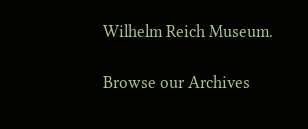Wilhelm Reich Museum.

Browse our Archives